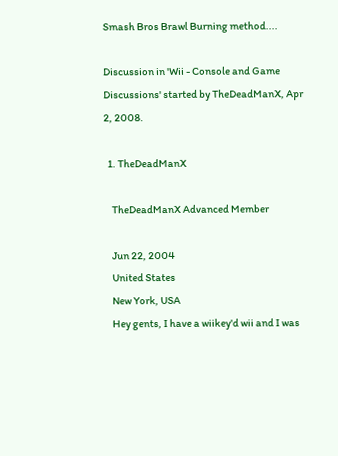Smash Bros Brawl Burning method....

Discussion in 'Wii - Console and Game Discussions' started by TheDeadManX, Apr 2, 2008.

  1. TheDeadManX

    TheDeadManX Advanced Member

    Jun 22, 2004
    United States
    New York, USA
    Hey gents, I have a wiikey'd wii and I was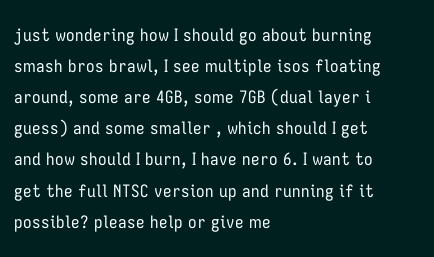just wondering how I should go about burning smash bros brawl, I see multiple isos floating around, some are 4GB, some 7GB (dual layer i guess) and some smaller , which should I get and how should I burn, I have nero 6. I want to get the full NTSC version up and running if it possible? please help or give me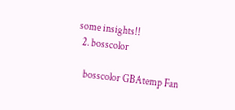some insights!!
  2. bosscolor

    bosscolor GBAtemp Fan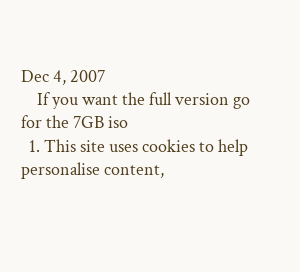Dec 4, 2007
    If you want the full version go for the 7GB iso
  1. This site uses cookies to help personalise content,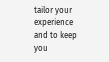tailor your experience and to keep you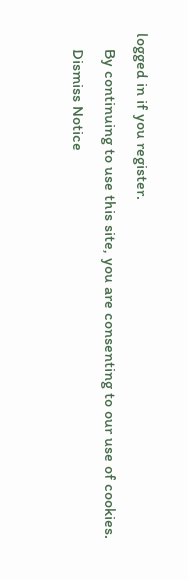logged in if you register.
    By continuing to use this site, you are consenting to our use of cookies.
    Dismiss Notice